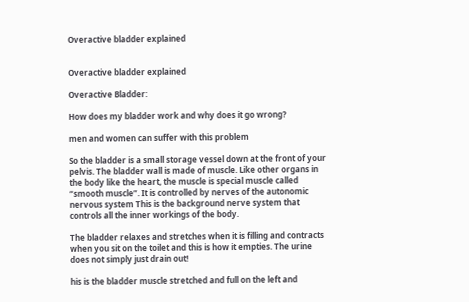Overactive bladder explained


Overactive bladder explained

Overactive Bladder:

How does my bladder work and why does it go wrong?

men and women can suffer with this problem

So the bladder is a small storage vessel down at the front of your pelvis. The bladder wall is made of muscle. Like other organs in the body like the heart, the muscle is special muscle called “smooth muscle”. It is controlled by nerves of the autonomic nervous system This is the background nerve system that controls all the inner workings of the body.

The bladder relaxes and stretches when it is filling and contracts when you sit on the toilet and this is how it empties. The urine does not simply just drain out!

his is the bladder muscle stretched and full on the left and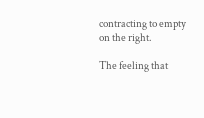contracting to empty on the right.

The feeling that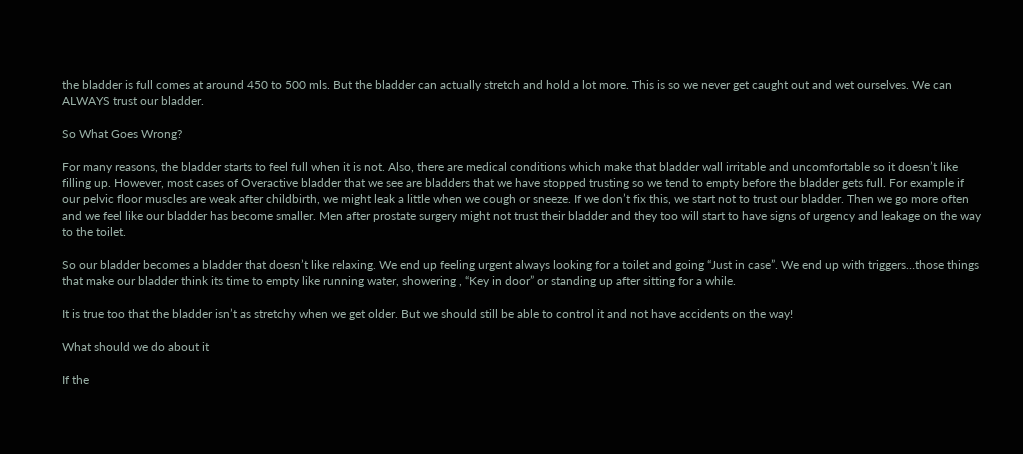the bladder is full comes at around 450 to 500 mls. But the bladder can actually stretch and hold a lot more. This is so we never get caught out and wet ourselves. We can ALWAYS trust our bladder.

So What Goes Wrong?

For many reasons, the bladder starts to feel full when it is not. Also, there are medical conditions which make that bladder wall irritable and uncomfortable so it doesn’t like filling up. However, most cases of Overactive bladder that we see are bladders that we have stopped trusting so we tend to empty before the bladder gets full. For example if our pelvic floor muscles are weak after childbirth, we might leak a little when we cough or sneeze. If we don’t fix this, we start not to trust our bladder. Then we go more often and we feel like our bladder has become smaller. Men after prostate surgery might not trust their bladder and they too will start to have signs of urgency and leakage on the way to the toilet.

So our bladder becomes a bladder that doesn’t like relaxing. We end up feeling urgent always looking for a toilet and going “Just in case”. We end up with triggers…those things that make our bladder think its time to empty like running water, showering , “Key in door” or standing up after sitting for a while.

It is true too that the bladder isn’t as stretchy when we get older. But we should still be able to control it and not have accidents on the way!

What should we do about it

If the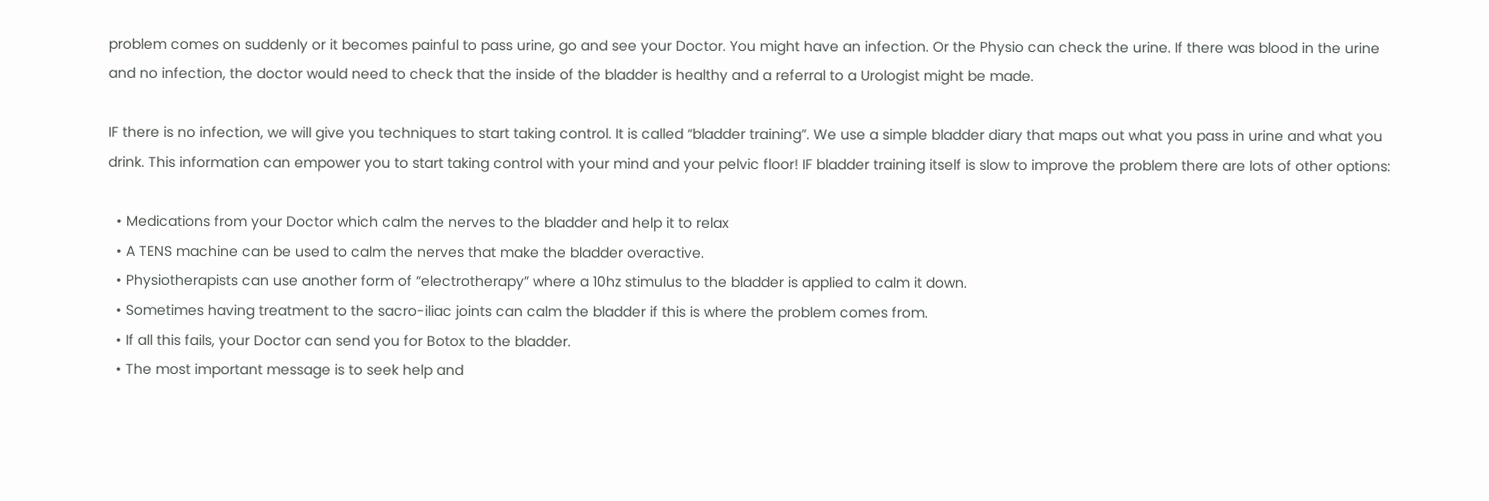problem comes on suddenly or it becomes painful to pass urine, go and see your Doctor. You might have an infection. Or the Physio can check the urine. If there was blood in the urine and no infection, the doctor would need to check that the inside of the bladder is healthy and a referral to a Urologist might be made.

IF there is no infection, we will give you techniques to start taking control. It is called “bladder training”. We use a simple bladder diary that maps out what you pass in urine and what you drink. This information can empower you to start taking control with your mind and your pelvic floor! IF bladder training itself is slow to improve the problem there are lots of other options:

  • Medications from your Doctor which calm the nerves to the bladder and help it to relax
  • A TENS machine can be used to calm the nerves that make the bladder overactive.
  • Physiotherapists can use another form of “electrotherapy” where a 10hz stimulus to the bladder is applied to calm it down.
  • Sometimes having treatment to the sacro-iliac joints can calm the bladder if this is where the problem comes from.
  • If all this fails, your Doctor can send you for Botox to the bladder.
  • The most important message is to seek help and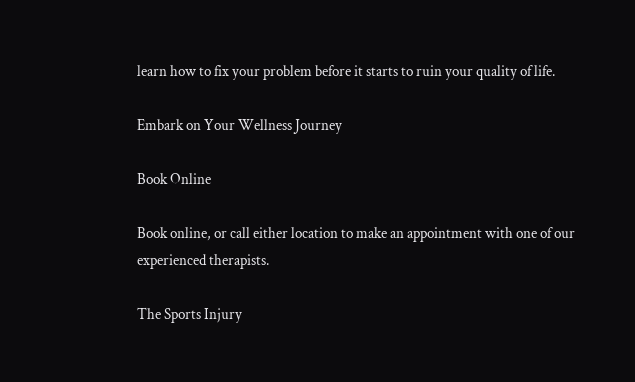learn how to fix your problem before it starts to ruin your quality of life.

Embark on Your Wellness Journey

Book Online

Book online, or call either location to make an appointment with one of our experienced therapists.

The Sports Injury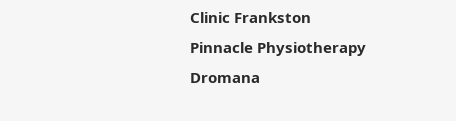Clinic Frankston
Pinnacle Physiotherapy Dromana